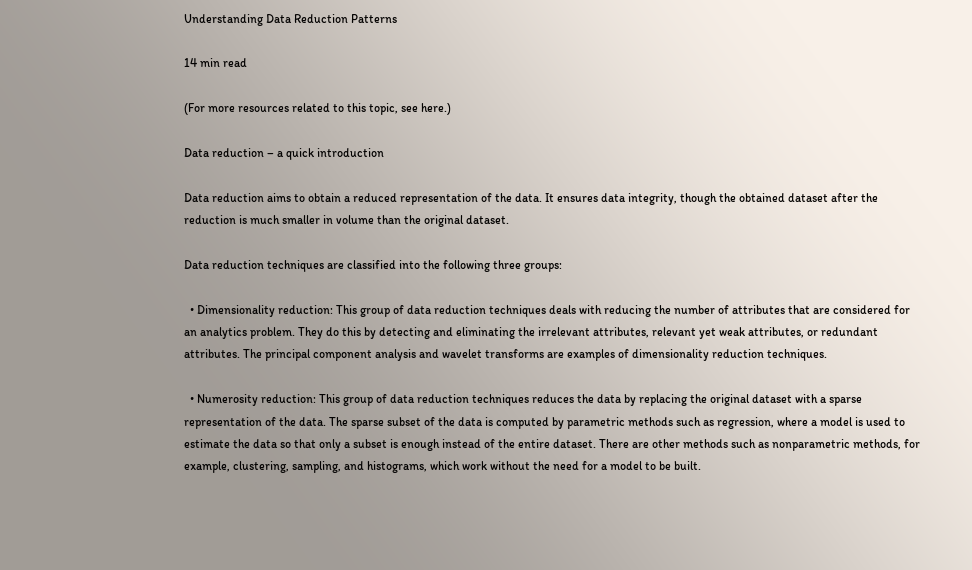Understanding Data Reduction Patterns

14 min read

(For more resources related to this topic, see here.)

Data reduction – a quick introduction

Data reduction aims to obtain a reduced representation of the data. It ensures data integrity, though the obtained dataset after the reduction is much smaller in volume than the original dataset.

Data reduction techniques are classified into the following three groups:

  • Dimensionality reduction: This group of data reduction techniques deals with reducing the number of attributes that are considered for an analytics problem. They do this by detecting and eliminating the irrelevant attributes, relevant yet weak attributes, or redundant attributes. The principal component analysis and wavelet transforms are examples of dimensionality reduction techniques.

  • Numerosity reduction: This group of data reduction techniques reduces the data by replacing the original dataset with a sparse representation of the data. The sparse subset of the data is computed by parametric methods such as regression, where a model is used to estimate the data so that only a subset is enough instead of the entire dataset. There are other methods such as nonparametric methods, for example, clustering, sampling, and histograms, which work without the need for a model to be built.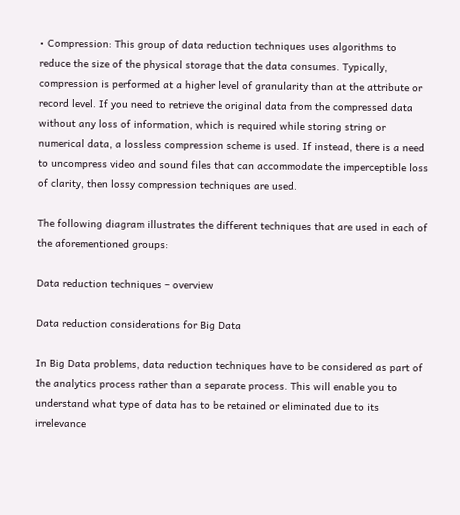• Compression: This group of data reduction techniques uses algorithms to reduce the size of the physical storage that the data consumes. Typically, compression is performed at a higher level of granularity than at the attribute or record level. If you need to retrieve the original data from the compressed data without any loss of information, which is required while storing string or numerical data, a lossless compression scheme is used. If instead, there is a need to uncompress video and sound files that can accommodate the imperceptible loss of clarity, then lossy compression techniques are used.

The following diagram illustrates the different techniques that are used in each of the aforementioned groups:

Data reduction techniques – overview

Data reduction considerations for Big Data

In Big Data problems, data reduction techniques have to be considered as part of the analytics process rather than a separate process. This will enable you to understand what type of data has to be retained or eliminated due to its irrelevance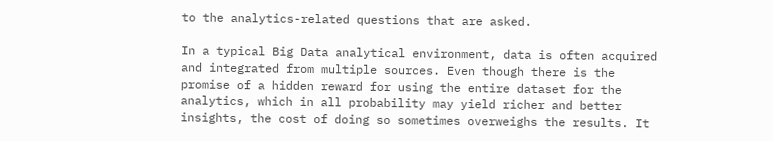to the analytics-related questions that are asked.

In a typical Big Data analytical environment, data is often acquired and integrated from multiple sources. Even though there is the promise of a hidden reward for using the entire dataset for the analytics, which in all probability may yield richer and better insights, the cost of doing so sometimes overweighs the results. It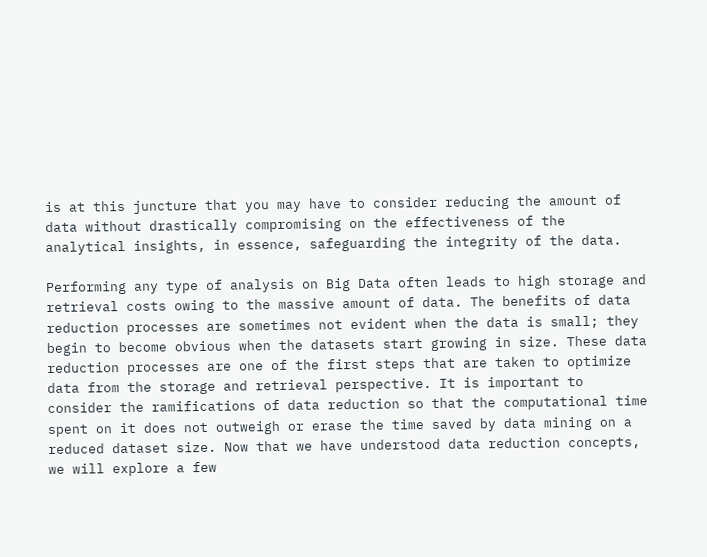is at this juncture that you may have to consider reducing the amount of data without drastically compromising on the effectiveness of the analytical insights, in essence, safeguarding the integrity of the data.

Performing any type of analysis on Big Data often leads to high storage and retrieval costs owing to the massive amount of data. The benefits of data reduction processes are sometimes not evident when the data is small; they begin to become obvious when the datasets start growing in size. These data reduction processes are one of the first steps that are taken to optimize data from the storage and retrieval perspective. It is important to consider the ramifications of data reduction so that the computational time spent on it does not outweigh or erase the time saved by data mining on a reduced dataset size. Now that we have understood data reduction concepts, we will explore a few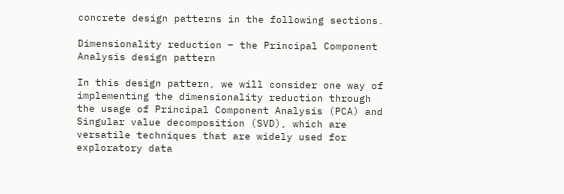concrete design patterns in the following sections.

Dimensionality reduction – the Principal Component Analysis design pattern

In this design pattern, we will consider one way of implementing the dimensionality reduction through the usage of Principal Component Analysis (PCA) and Singular value decomposition (SVD), which are versatile techniques that are widely used for exploratory data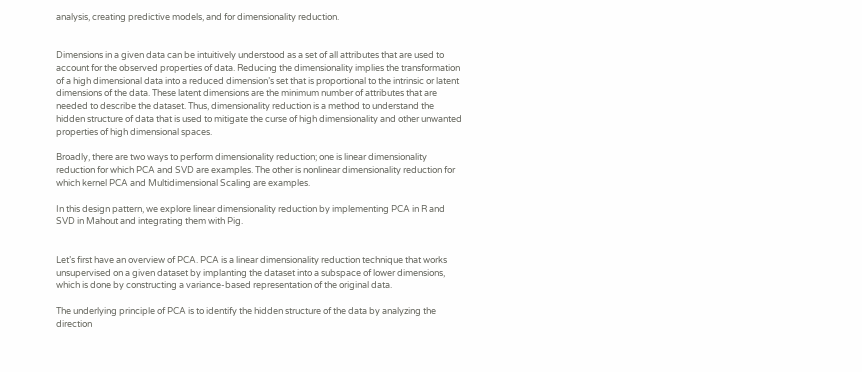analysis, creating predictive models, and for dimensionality reduction.


Dimensions in a given data can be intuitively understood as a set of all attributes that are used to account for the observed properties of data. Reducing the dimensionality implies the transformation of a high dimensional data into a reduced dimension’s set that is proportional to the intrinsic or latent dimensions of the data. These latent dimensions are the minimum number of attributes that are needed to describe the dataset. Thus, dimensionality reduction is a method to understand the hidden structure of data that is used to mitigate the curse of high dimensionality and other unwanted properties of high dimensional spaces.

Broadly, there are two ways to perform dimensionality reduction; one is linear dimensionality reduction for which PCA and SVD are examples. The other is nonlinear dimensionality reduction for which kernel PCA and Multidimensional Scaling are examples.

In this design pattern, we explore linear dimensionality reduction by implementing PCA in R and SVD in Mahout and integrating them with Pig.


Let’s first have an overview of PCA. PCA is a linear dimensionality reduction technique that works unsupervised on a given dataset by implanting the dataset into a subspace of lower dimensions, which is done by constructing a variance-based representation of the original data.

The underlying principle of PCA is to identify the hidden structure of the data by analyzing the direction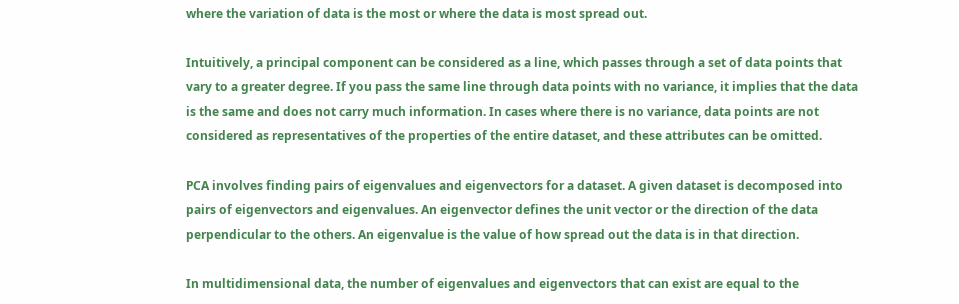where the variation of data is the most or where the data is most spread out.

Intuitively, a principal component can be considered as a line, which passes through a set of data points that vary to a greater degree. If you pass the same line through data points with no variance, it implies that the data is the same and does not carry much information. In cases where there is no variance, data points are not considered as representatives of the properties of the entire dataset, and these attributes can be omitted.

PCA involves finding pairs of eigenvalues and eigenvectors for a dataset. A given dataset is decomposed into pairs of eigenvectors and eigenvalues. An eigenvector defines the unit vector or the direction of the data perpendicular to the others. An eigenvalue is the value of how spread out the data is in that direction.

In multidimensional data, the number of eigenvalues and eigenvectors that can exist are equal to the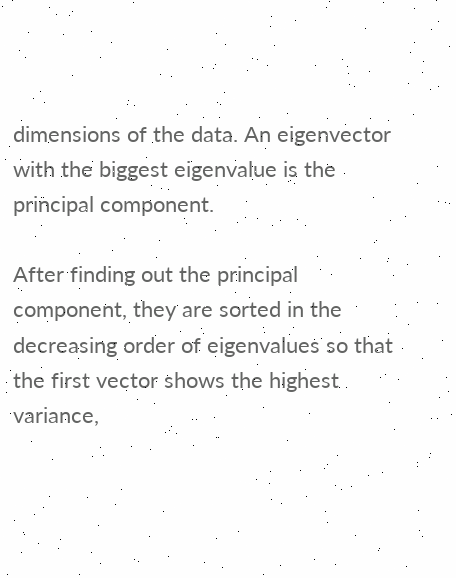dimensions of the data. An eigenvector with the biggest eigenvalue is the principal component.

After finding out the principal component, they are sorted in the decreasing order of eigenvalues so that the first vector shows the highest variance,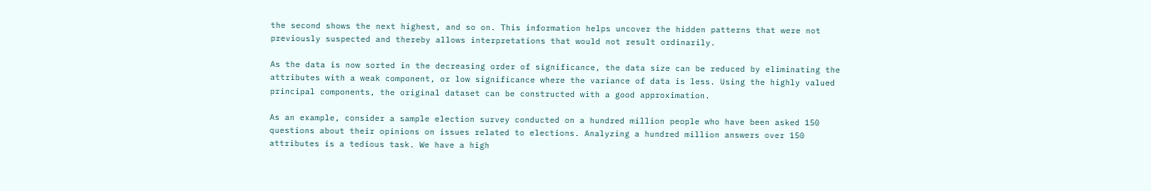the second shows the next highest, and so on. This information helps uncover the hidden patterns that were not previously suspected and thereby allows interpretations that would not result ordinarily.

As the data is now sorted in the decreasing order of significance, the data size can be reduced by eliminating the attributes with a weak component, or low significance where the variance of data is less. Using the highly valued principal components, the original dataset can be constructed with a good approximation.

As an example, consider a sample election survey conducted on a hundred million people who have been asked 150 questions about their opinions on issues related to elections. Analyzing a hundred million answers over 150 attributes is a tedious task. We have a high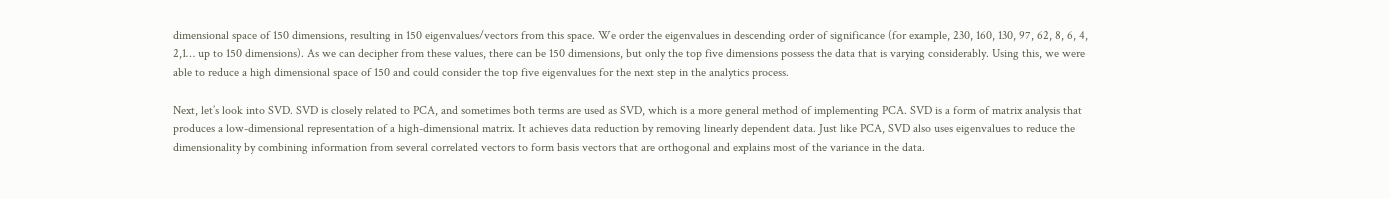dimensional space of 150 dimensions, resulting in 150 eigenvalues/vectors from this space. We order the eigenvalues in descending order of significance (for example, 230, 160, 130, 97, 62, 8, 6, 4, 2,1… up to 150 dimensions). As we can decipher from these values, there can be 150 dimensions, but only the top five dimensions possess the data that is varying considerably. Using this, we were able to reduce a high dimensional space of 150 and could consider the top five eigenvalues for the next step in the analytics process.

Next, let’s look into SVD. SVD is closely related to PCA, and sometimes both terms are used as SVD, which is a more general method of implementing PCA. SVD is a form of matrix analysis that produces a low-dimensional representation of a high-dimensional matrix. It achieves data reduction by removing linearly dependent data. Just like PCA, SVD also uses eigenvalues to reduce the dimensionality by combining information from several correlated vectors to form basis vectors that are orthogonal and explains most of the variance in the data.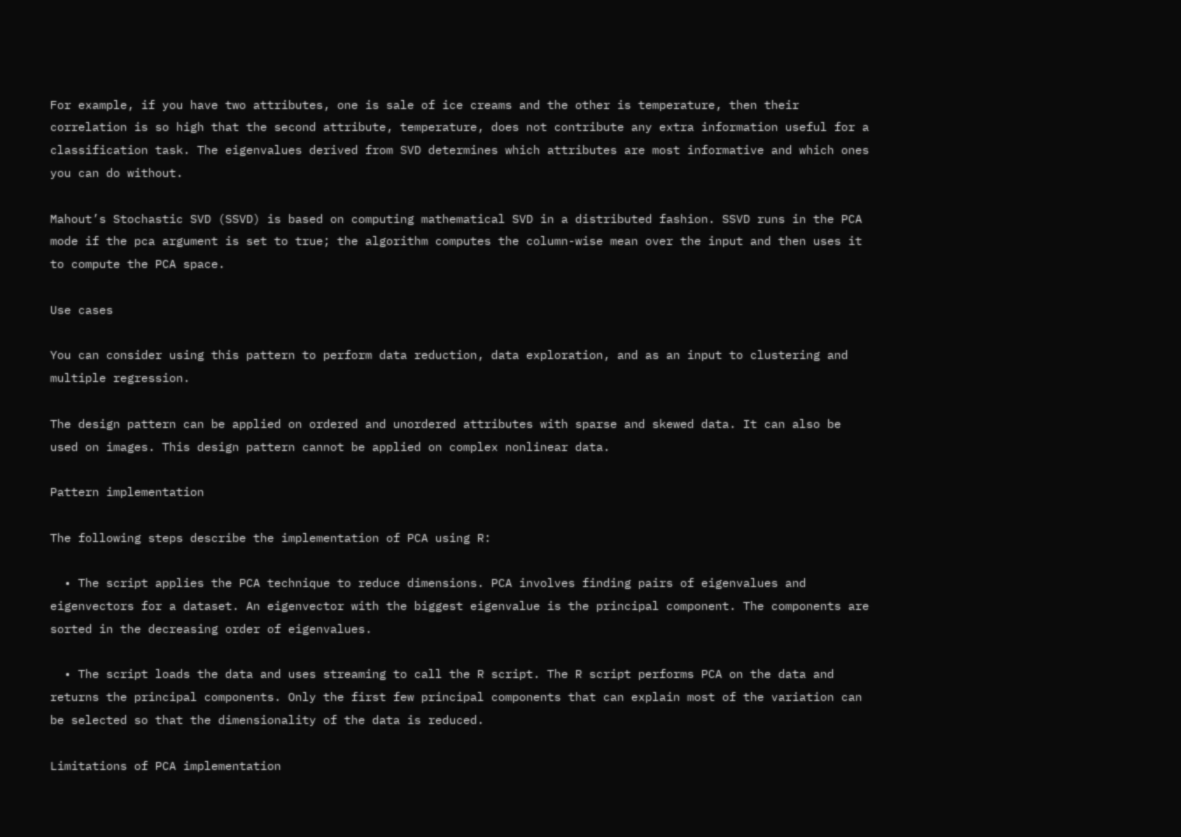For example, if you have two attributes, one is sale of ice creams and the other is temperature, then their correlation is so high that the second attribute, temperature, does not contribute any extra information useful for a classification task. The eigenvalues derived from SVD determines which attributes are most informative and which ones you can do without.

Mahout’s Stochastic SVD (SSVD) is based on computing mathematical SVD in a distributed fashion. SSVD runs in the PCA mode if the pca argument is set to true; the algorithm computes the column-wise mean over the input and then uses it to compute the PCA space.

Use cases

You can consider using this pattern to perform data reduction, data exploration, and as an input to clustering and multiple regression.

The design pattern can be applied on ordered and unordered attributes with sparse and skewed data. It can also be used on images. This design pattern cannot be applied on complex nonlinear data.

Pattern implementation

The following steps describe the implementation of PCA using R:

  • The script applies the PCA technique to reduce dimensions. PCA involves finding pairs of eigenvalues and eigenvectors for a dataset. An eigenvector with the biggest eigenvalue is the principal component. The components are sorted in the decreasing order of eigenvalues.

  • The script loads the data and uses streaming to call the R script. The R script performs PCA on the data and returns the principal components. Only the first few principal components that can explain most of the variation can be selected so that the dimensionality of the data is reduced.

Limitations of PCA implementation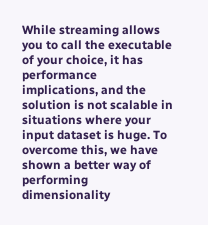While streaming allows you to call the executable of your choice, it has performance implications, and the solution is not scalable in situations where your input dataset is huge. To overcome this, we have shown a better way of performing dimensionality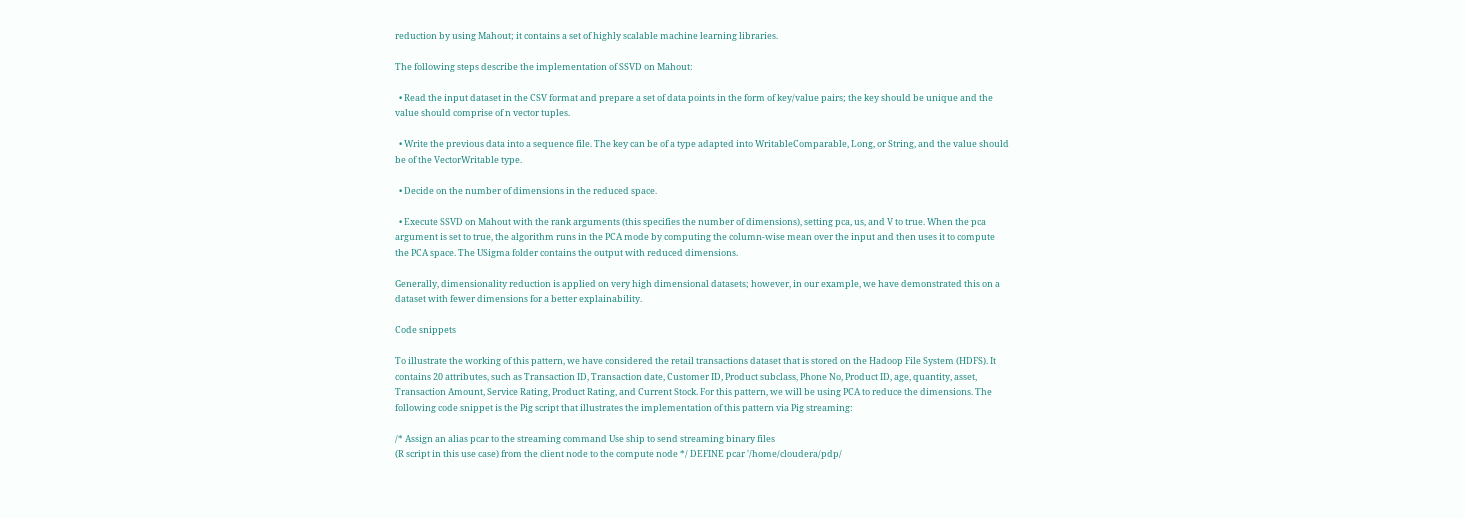reduction by using Mahout; it contains a set of highly scalable machine learning libraries.

The following steps describe the implementation of SSVD on Mahout:

  • Read the input dataset in the CSV format and prepare a set of data points in the form of key/value pairs; the key should be unique and the value should comprise of n vector tuples.

  • Write the previous data into a sequence file. The key can be of a type adapted into WritableComparable, Long, or String, and the value should be of the VectorWritable type.

  • Decide on the number of dimensions in the reduced space.

  • Execute SSVD on Mahout with the rank arguments (this specifies the number of dimensions), setting pca, us, and V to true. When the pca argument is set to true, the algorithm runs in the PCA mode by computing the column-wise mean over the input and then uses it to compute the PCA space. The USigma folder contains the output with reduced dimensions.

Generally, dimensionality reduction is applied on very high dimensional datasets; however, in our example, we have demonstrated this on a dataset with fewer dimensions for a better explainability.

Code snippets

To illustrate the working of this pattern, we have considered the retail transactions dataset that is stored on the Hadoop File System (HDFS). It contains 20 attributes, such as Transaction ID, Transaction date, Customer ID, Product subclass, Phone No, Product ID, age, quantity, asset, Transaction Amount, Service Rating, Product Rating, and Current Stock. For this pattern, we will be using PCA to reduce the dimensions. The following code snippet is the Pig script that illustrates the implementation of this pattern via Pig streaming:

/* Assign an alias pcar to the streaming command Use ship to send streaming binary files
(R script in this use case) from the client node to the compute node */ DEFINE pcar '/home/cloudera/pdp/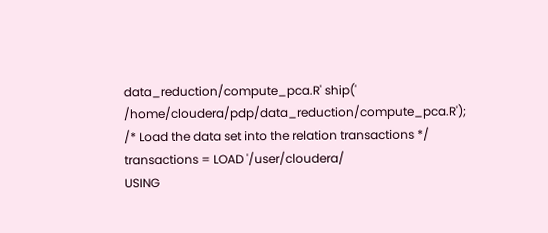data_reduction/compute_pca.R' ship('
/home/cloudera/pdp/data_reduction/compute_pca.R'); /* Load the data set into the relation transactions */ transactions = LOAD '/user/cloudera/
USING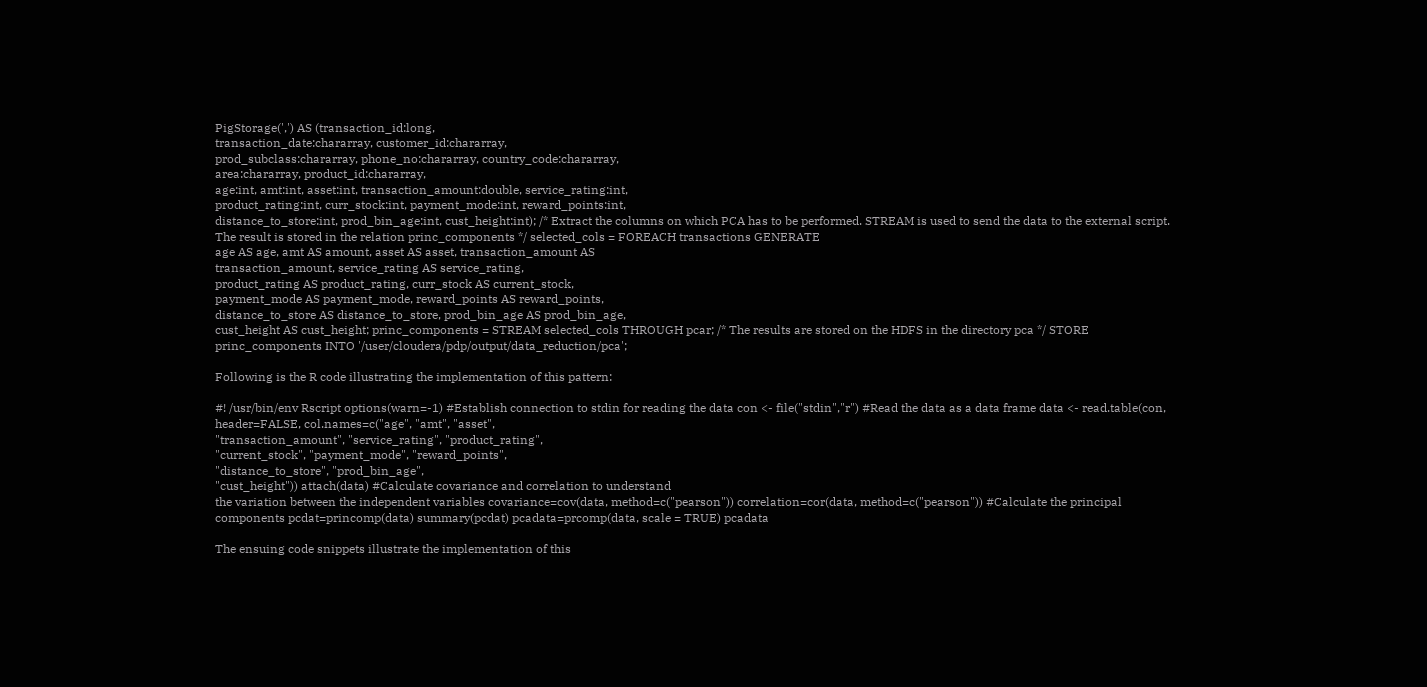PigStorage(',') AS (transaction_id:long,
transaction_date:chararray, customer_id:chararray,
prod_subclass:chararray, phone_no:chararray, country_code:chararray,
area:chararray, product_id:chararray,
age:int, amt:int, asset:int, transaction_amount:double, service_rating:int,
product_rating:int, curr_stock:int, payment_mode:int, reward_points:int,
distance_to_store:int, prod_bin_age:int, cust_height:int); /* Extract the columns on which PCA has to be performed. STREAM is used to send the data to the external script. The result is stored in the relation princ_components */ selected_cols = FOREACH transactions GENERATE
age AS age, amt AS amount, asset AS asset, transaction_amount AS
transaction_amount, service_rating AS service_rating,
product_rating AS product_rating, curr_stock AS current_stock,
payment_mode AS payment_mode, reward_points AS reward_points,
distance_to_store AS distance_to_store, prod_bin_age AS prod_bin_age,
cust_height AS cust_height; princ_components = STREAM selected_cols THROUGH pcar; /* The results are stored on the HDFS in the directory pca */ STORE princ_components INTO '/user/cloudera/pdp/output/data_reduction/pca';

Following is the R code illustrating the implementation of this pattern:

#! /usr/bin/env Rscript options(warn=-1) #Establish connection to stdin for reading the data con <- file("stdin","r") #Read the data as a data frame data <- read.table(con, header=FALSE, col.names=c("age", "amt", "asset",
"transaction_amount", "service_rating", "product_rating",
"current_stock", "payment_mode", "reward_points",
"distance_to_store", "prod_bin_age",
"cust_height")) attach(data) #Calculate covariance and correlation to understand
the variation between the independent variables covariance=cov(data, method=c("pearson")) correlation=cor(data, method=c("pearson")) #Calculate the principal components pcdat=princomp(data) summary(pcdat) pcadata=prcomp(data, scale = TRUE) pcadata

The ensuing code snippets illustrate the implementation of this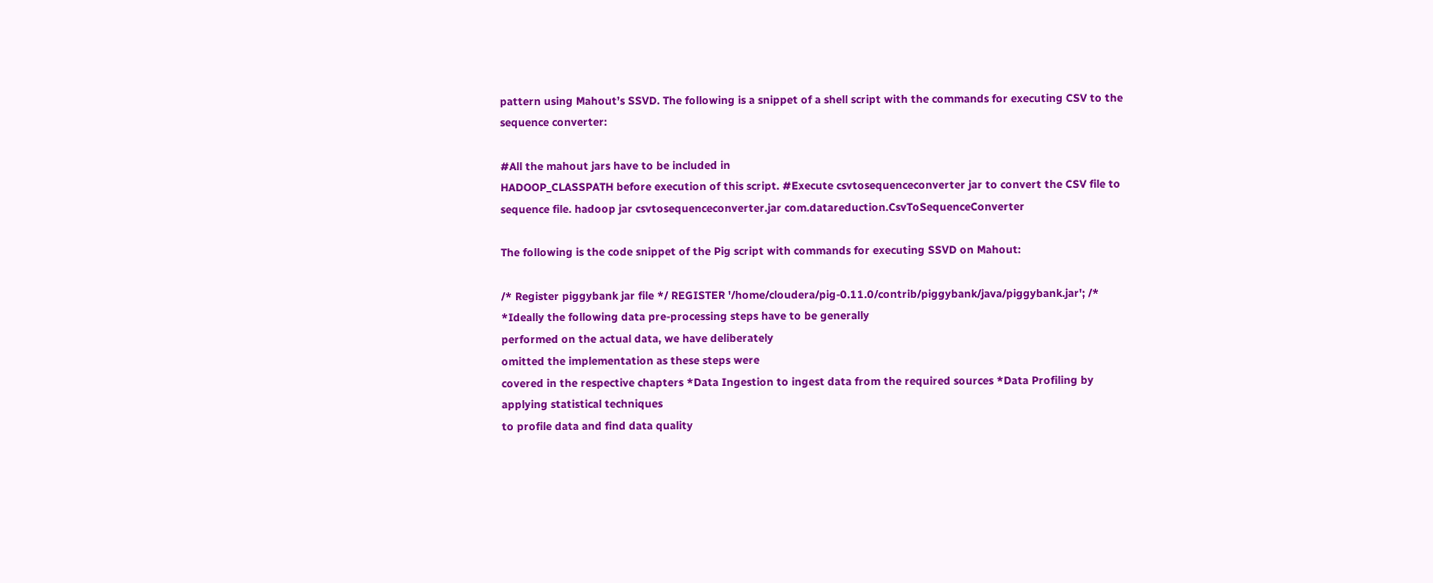pattern using Mahout’s SSVD. The following is a snippet of a shell script with the commands for executing CSV to the sequence converter:

#All the mahout jars have to be included in
HADOOP_CLASSPATH before execution of this script. #Execute csvtosequenceconverter jar to convert the CSV file to sequence file. hadoop jar csvtosequenceconverter.jar com.datareduction.CsvToSequenceConverter

The following is the code snippet of the Pig script with commands for executing SSVD on Mahout:

/* Register piggybank jar file */ REGISTER '/home/cloudera/pig-0.11.0/contrib/piggybank/java/piggybank.jar'; /* *Ideally the following data pre-processing steps have to be generally
performed on the actual data, we have deliberately
omitted the implementation as these steps were
covered in the respective chapters *Data Ingestion to ingest data from the required sources *Data Profiling by applying statistical techniques
to profile data and find data quality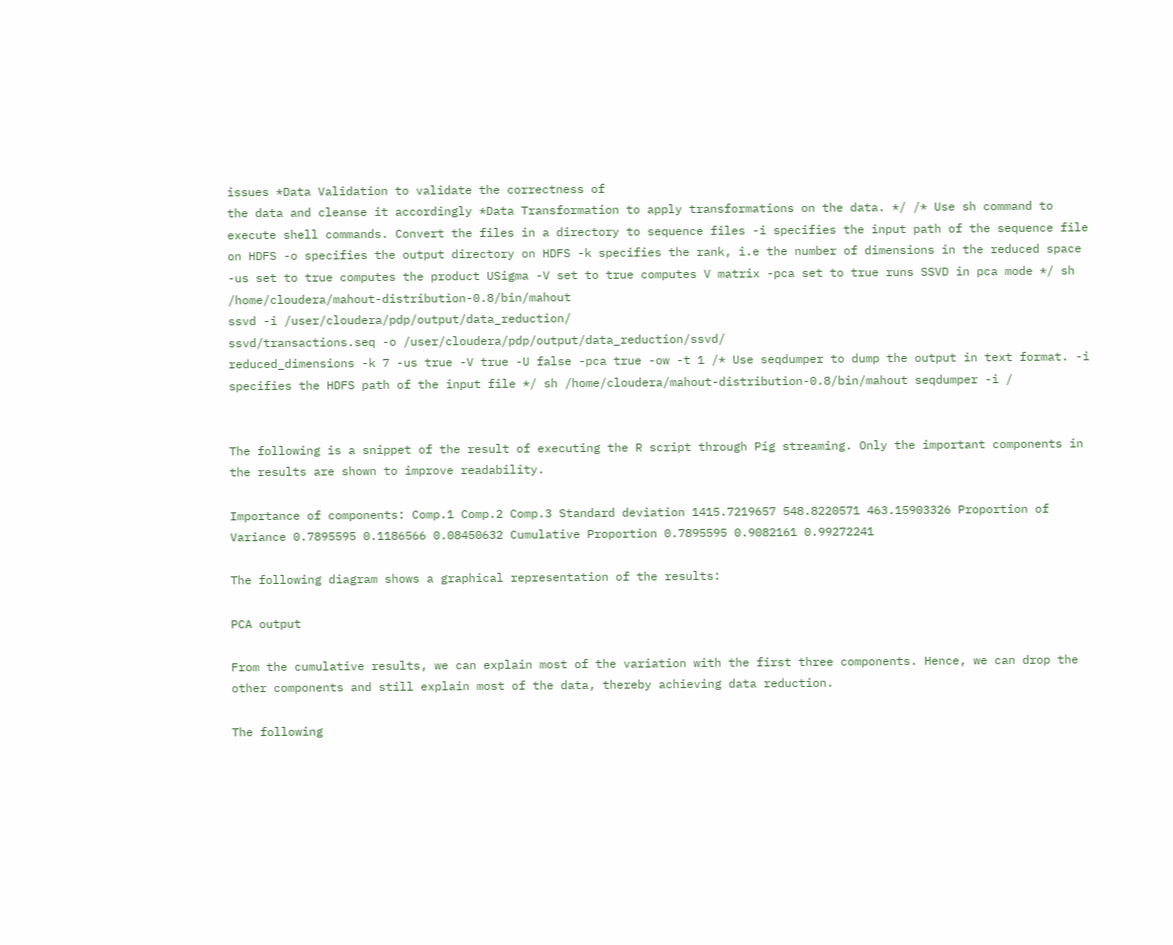issues *Data Validation to validate the correctness of
the data and cleanse it accordingly *Data Transformation to apply transformations on the data. */ /* Use sh command to execute shell commands. Convert the files in a directory to sequence files -i specifies the input path of the sequence file on HDFS -o specifies the output directory on HDFS -k specifies the rank, i.e the number of dimensions in the reduced space -us set to true computes the product USigma -V set to true computes V matrix -pca set to true runs SSVD in pca mode */ sh /home/cloudera/mahout-distribution-0.8/bin/mahout
ssvd -i /user/cloudera/pdp/output/data_reduction/
ssvd/transactions.seq -o /user/cloudera/pdp/output/data_reduction/ssvd/
reduced_dimensions -k 7 -us true -V true -U false -pca true -ow -t 1 /* Use seqdumper to dump the output in text format. -i specifies the HDFS path of the input file */ sh /home/cloudera/mahout-distribution-0.8/bin/mahout seqdumper -i /


The following is a snippet of the result of executing the R script through Pig streaming. Only the important components in the results are shown to improve readability.

Importance of components: Comp.1 Comp.2 Comp.3 Standard deviation 1415.7219657 548.8220571 463.15903326 Proportion of Variance 0.7895595 0.1186566 0.08450632 Cumulative Proportion 0.7895595 0.9082161 0.99272241

The following diagram shows a graphical representation of the results:

PCA output

From the cumulative results, we can explain most of the variation with the first three components. Hence, we can drop the other components and still explain most of the data, thereby achieving data reduction.

The following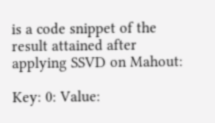is a code snippet of the result attained after applying SSVD on Mahout:

Key: 0: Value: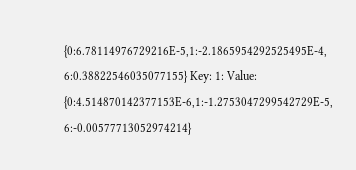{0:6.78114976729216E-5,1:-2.1865954292525495E-4,
6:0.38822546035077155} Key: 1: Value: {0:4.514870142377153E-6,1:-1.2753047299542729E-5,
6:-0.00577713052974214}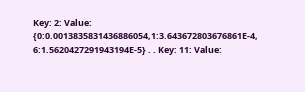Key: 2: Value: {0:0.0013835831436886054,1:3.643672803676861E-4,
6:1.5620427291943194E-5} . . Key: 11: Value: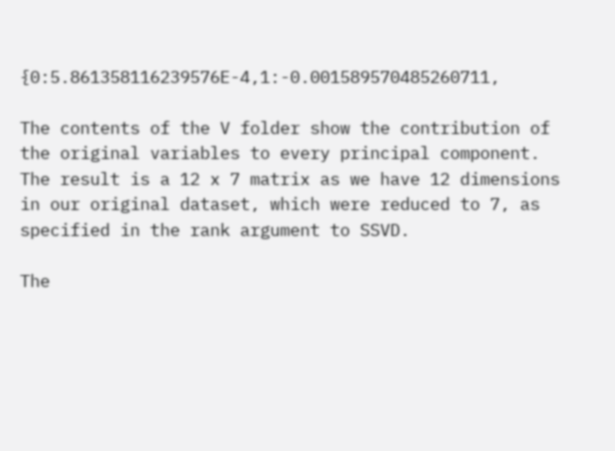{0:5.861358116239576E-4,1:-0.001589570485260711,

The contents of the V folder show the contribution of the original variables to every principal component. The result is a 12 x 7 matrix as we have 12 dimensions in our original dataset, which were reduced to 7, as specified in the rank argument to SSVD.

The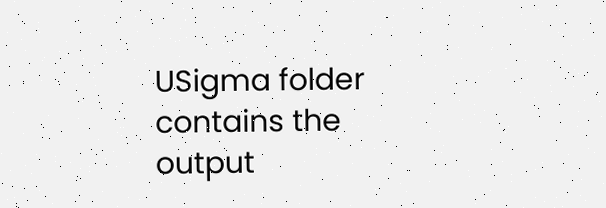USigma folder contains the output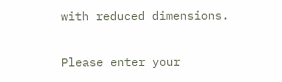with reduced dimensions.


Please enter your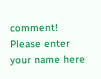comment!
Please enter your name here